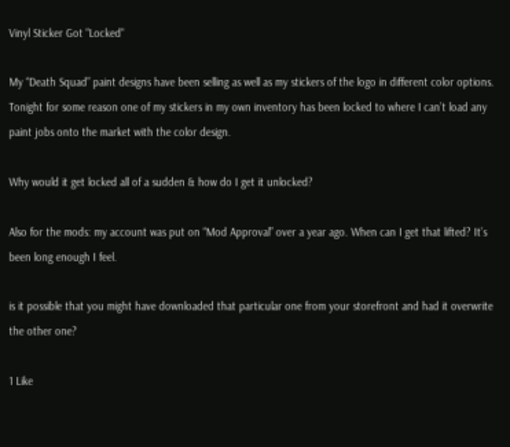Vinyl Sticker Got "Locked"

My “Death Squad” paint designs have been selling as well as my stickers of the logo in different color options. Tonight for some reason one of my stickers in my own inventory has been locked to where I can’t load any paint jobs onto the market with the color design.

Why would it get locked all of a sudden & how do I get it unlocked?

Also for the mods: my account was put on “Mod Approval” over a year ago. When can I get that lifted? It’s been long enough I feel.

is it possible that you might have downloaded that particular one from your storefront and had it overwrite the other one?

1 Like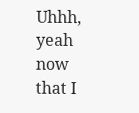Uhhh, yeah now that I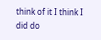think of it I think I did do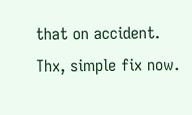that on accident. Thx, simple fix now.